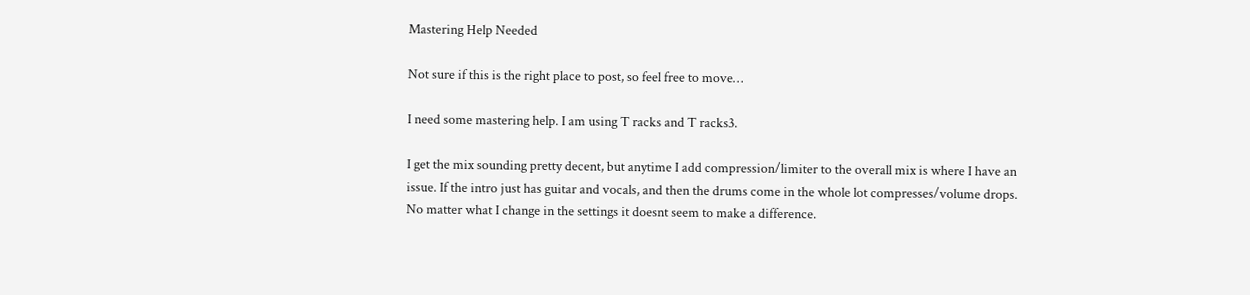Mastering Help Needed

Not sure if this is the right place to post, so feel free to move…

I need some mastering help. I am using T racks and T racks3.

I get the mix sounding pretty decent, but anytime I add compression/limiter to the overall mix is where I have an issue. If the intro just has guitar and vocals, and then the drums come in the whole lot compresses/volume drops. No matter what I change in the settings it doesnt seem to make a difference.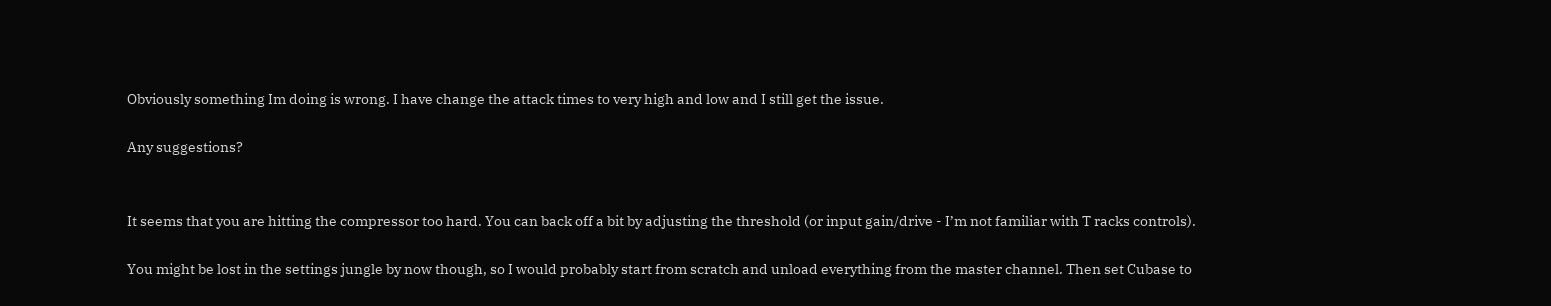Obviously something Im doing is wrong. I have change the attack times to very high and low and I still get the issue.

Any suggestions?


It seems that you are hitting the compressor too hard. You can back off a bit by adjusting the threshold (or input gain/drive - I’m not familiar with T racks controls).

You might be lost in the settings jungle by now though, so I would probably start from scratch and unload everything from the master channel. Then set Cubase to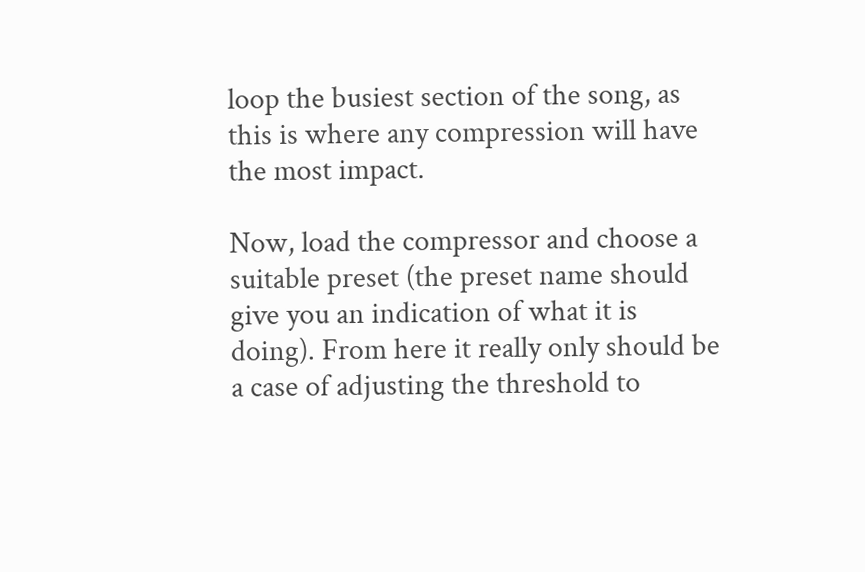loop the busiest section of the song, as this is where any compression will have the most impact.

Now, load the compressor and choose a suitable preset (the preset name should give you an indication of what it is doing). From here it really only should be a case of adjusting the threshold to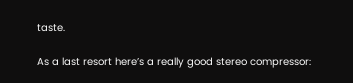taste.

As a last resort here’s a really good stereo compressor: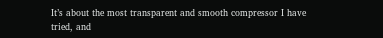It’s about the most transparent and smooth compressor I have tried, and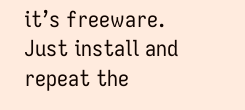it’s freeware. Just install and repeat the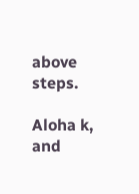above steps.

Aloha k,
and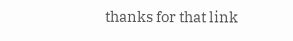thanks for that link